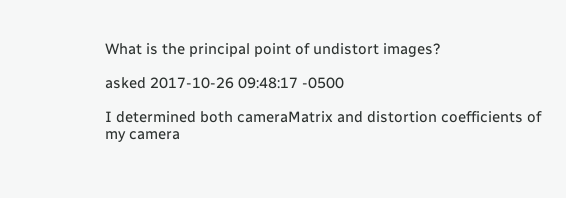What is the principal point of undistort images?

asked 2017-10-26 09:48:17 -0500

I determined both cameraMatrix and distortion coefficients of my camera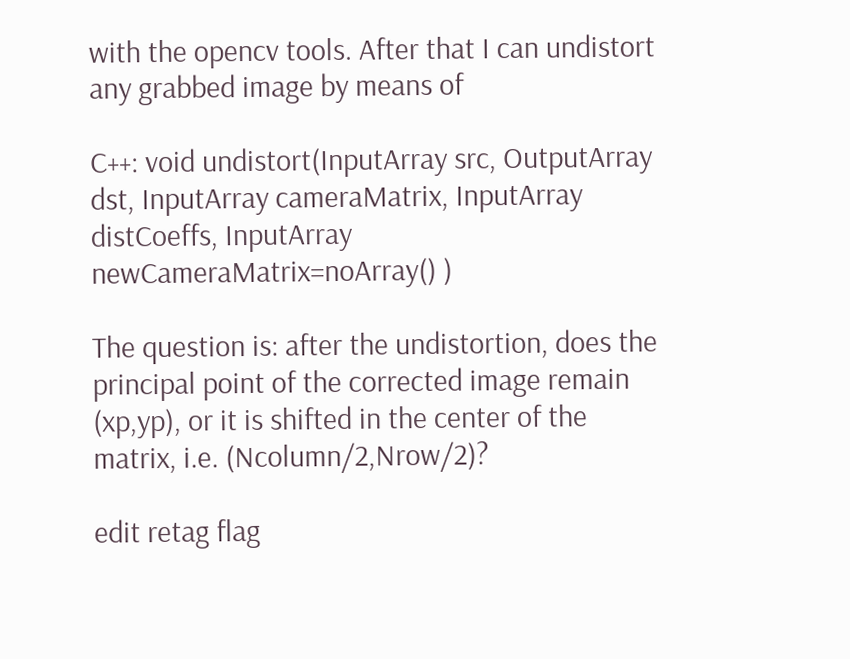with the opencv tools. After that I can undistort any grabbed image by means of

C++: void undistort(InputArray src, OutputArray dst, InputArray cameraMatrix, InputArray distCoeffs, InputArray newCameraMatrix=noArray() )

The question is: after the undistortion, does the principal point of the corrected image remain (xp,yp), or it is shifted in the center of the matrix, i.e. (Ncolumn/2,Nrow/2)?

edit retag flag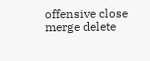offensive close merge delete